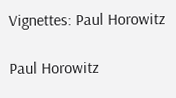Vignettes: Paul Horowitz

Paul Horowitz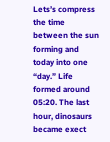Lets’s compress the time between the sun forming and today into one “day.” Life formed around 05:20. The last hour, dinosaurs became exect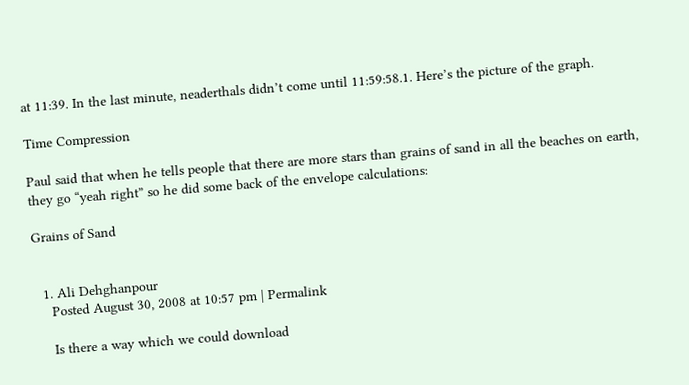at 11:39. In the last minute, neaderthals didn’t come until 11:59:58.1. Here’s the picture of the graph.

Time Compression

Paul said that when he tells people that there are more stars than grains of sand in all the beaches on earth, they go “yeah right” so he did some back of the envelope calculations:

Grains of Sand


  1. Ali Dehghanpour
    Posted August 30, 2008 at 10:57 pm | Permalink

    Is there a way which we could download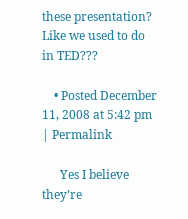these presentation? Like we used to do in TED???

    • Posted December 11, 2008 at 5:42 pm | Permalink

      Yes I believe they’re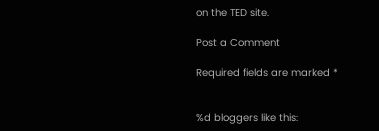on the TED site.

Post a Comment

Required fields are marked *


%d bloggers like this: